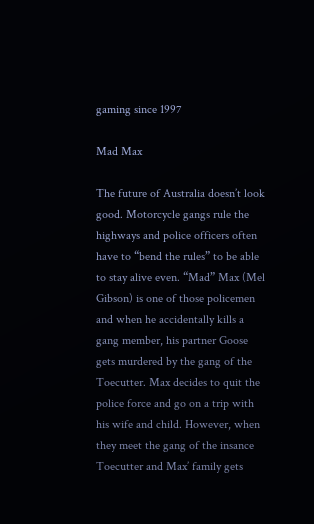gaming since 1997

Mad Max

The future of Australia doesn’t look good. Motorcycle gangs rule the highways and police officers often have to “bend the rules” to be able to stay alive even. “Mad” Max (Mel Gibson) is one of those policemen and when he accidentally kills a gang member, his partner Goose gets murdered by the gang of the Toecutter. Max decides to quit the police force and go on a trip with his wife and child. However, when they meet the gang of the insance Toecutter and Max’ family gets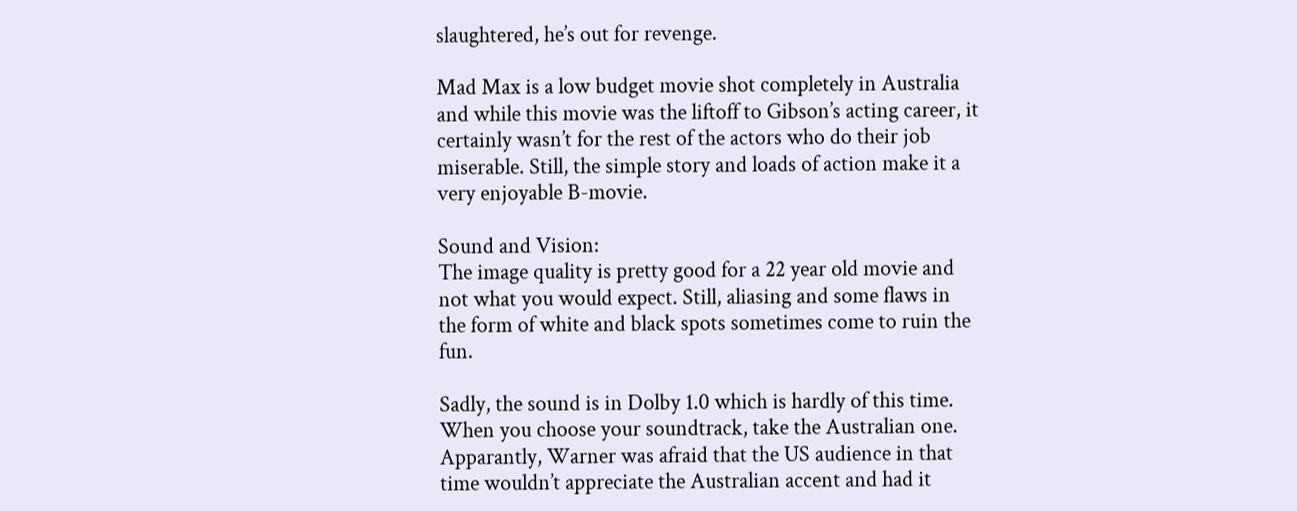slaughtered, he’s out for revenge.

Mad Max is a low budget movie shot completely in Australia and while this movie was the liftoff to Gibson’s acting career, it certainly wasn’t for the rest of the actors who do their job miserable. Still, the simple story and loads of action make it a very enjoyable B-movie.

Sound and Vision:
The image quality is pretty good for a 22 year old movie and not what you would expect. Still, aliasing and some flaws in the form of white and black spots sometimes come to ruin the fun.

Sadly, the sound is in Dolby 1.0 which is hardly of this time. When you choose your soundtrack, take the Australian one. Apparantly, Warner was afraid that the US audience in that time wouldn’t appreciate the Australian accent and had it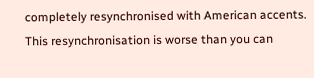completely resynchronised with American accents. This resynchronisation is worse than you can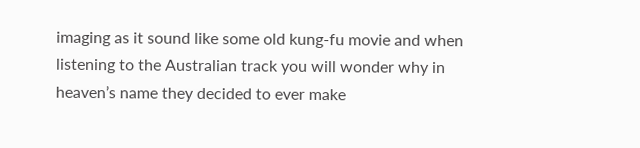imaging as it sound like some old kung-fu movie and when listening to the Australian track you will wonder why in heaven’s name they decided to ever make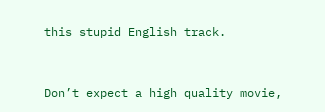this stupid English track.


Don’t expect a high quality movie,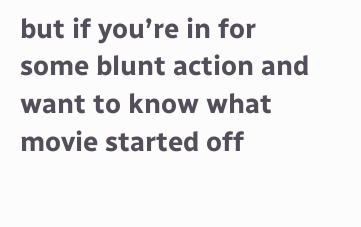but if you’re in for some blunt action and want to know what movie started off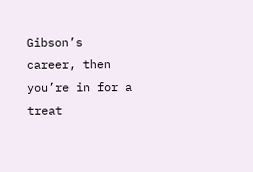Gibson’s career, then you’re in for a treat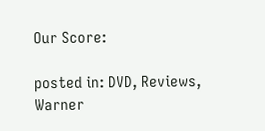Our Score:

posted in: DVD, Reviews, Warner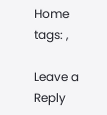Home
tags: ,

Leave a Reply